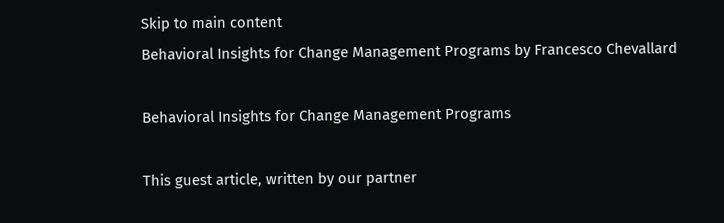Skip to main content
Behavioral Insights for Change Management Programs by Francesco Chevallard

Behavioral Insights for Change Management Programs

This guest article, written by our partner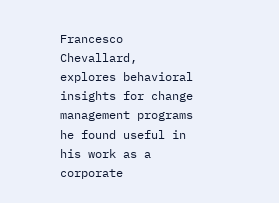Francesco Chevallard, explores behavioral insights for change management programs he found useful in his work as a corporate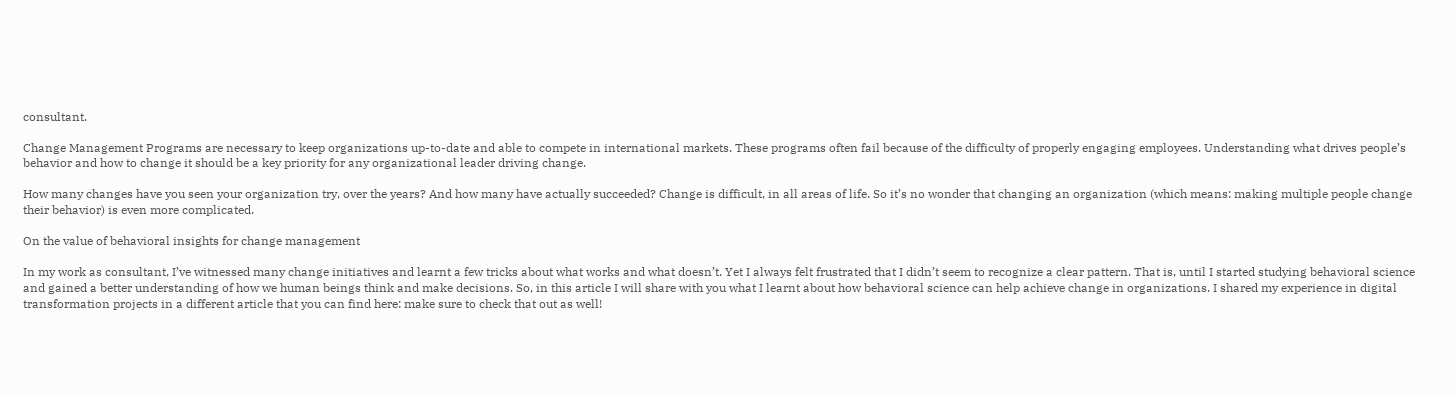consultant.

Change Management Programs are necessary to keep organizations up-to-date and able to compete in international markets. These programs often fail because of the difficulty of properly engaging employees. Understanding what drives people’s behavior and how to change it should be a key priority for any organizational leader driving change.

How many changes have you seen your organization try, over the years? And how many have actually succeeded? Change is difficult, in all areas of life. So it’s no wonder that changing an organization (which means: making multiple people change their behavior) is even more complicated.

On the value of behavioral insights for change management

In my work as consultant, I’ve witnessed many change initiatives and learnt a few tricks about what works and what doesn’t. Yet I always felt frustrated that I didn’t seem to recognize a clear pattern. That is, until I started studying behavioral science and gained a better understanding of how we human beings think and make decisions. So, in this article I will share with you what I learnt about how behavioral science can help achieve change in organizations. I shared my experience in digital transformation projects in a different article that you can find here: make sure to check that out as well!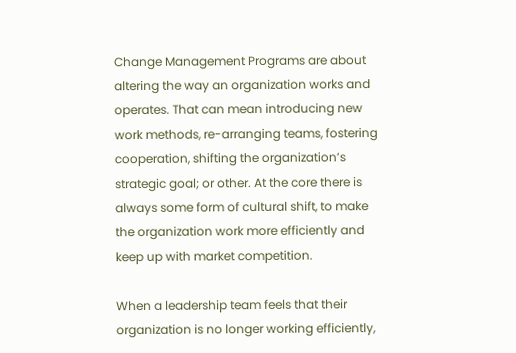Change Management Programs are about altering the way an organization works and operates. That can mean introducing new work methods, re-arranging teams, fostering cooperation, shifting the organization’s strategic goal; or other. At the core there is always some form of cultural shift, to make the organization work more efficiently and keep up with market competition.

When a leadership team feels that their organization is no longer working efficiently,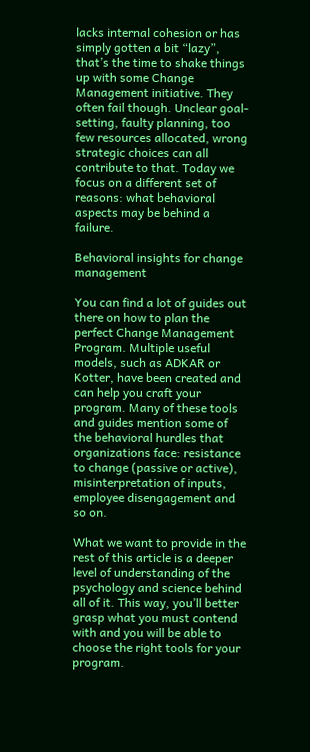lacks internal cohesion or has simply gotten a bit “lazy”, that’s the time to shake things up with some Change Management initiative. They often fail though. Unclear goal-setting, faulty planning, too few resources allocated, wrong strategic choices can all contribute to that. Today we focus on a different set of reasons: what behavioral aspects may be behind a failure.

Behavioral insights for change management

You can find a lot of guides out there on how to plan the perfect Change Management Program. Multiple useful models, such as ADKAR or Kotter, have been created and can help you craft your program. Many of these tools and guides mention some of the behavioral hurdles that organizations face: resistance to change (passive or active), misinterpretation of inputs, employee disengagement and so on.

What we want to provide in the rest of this article is a deeper level of understanding of the psychology and science behind all of it. This way, you’ll better grasp what you must contend with and you will be able to choose the right tools for your program.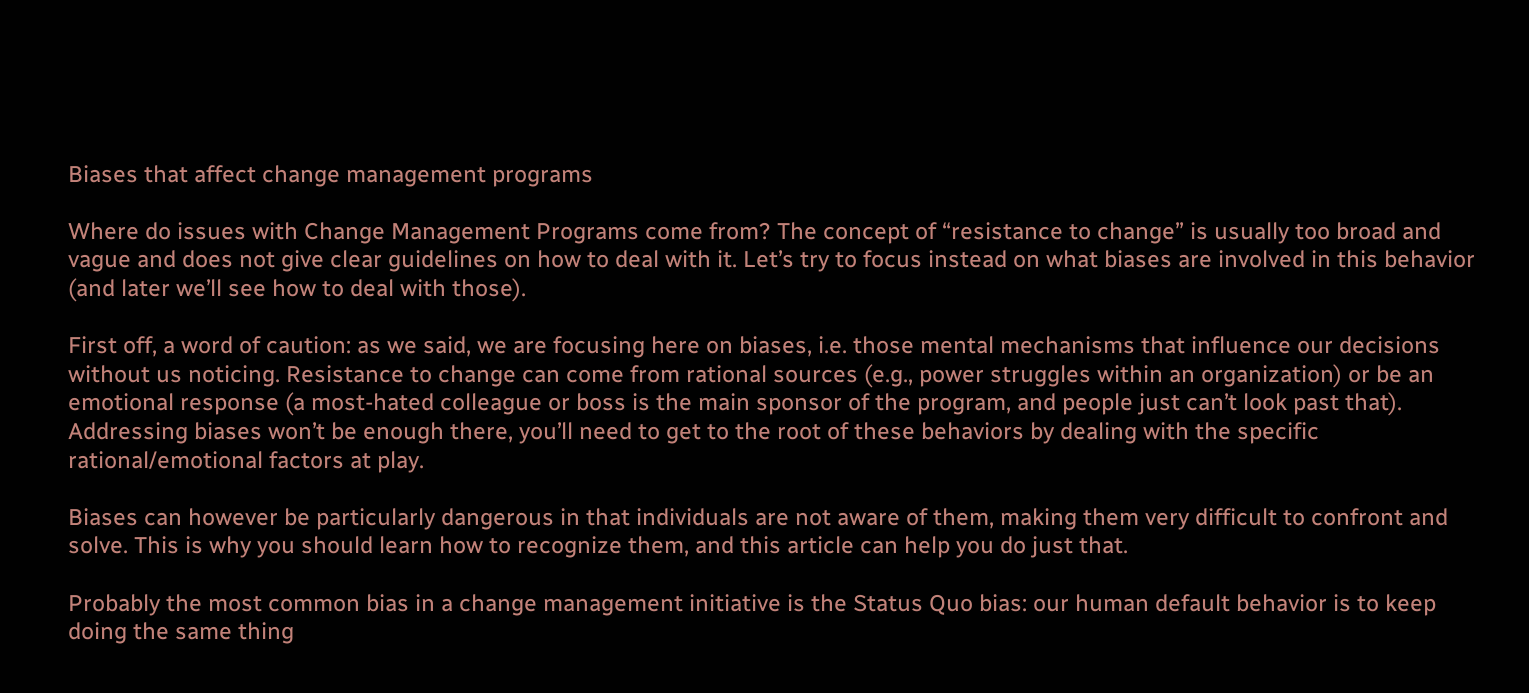Biases that affect change management programs

Where do issues with Change Management Programs come from? The concept of “resistance to change” is usually too broad and vague and does not give clear guidelines on how to deal with it. Let’s try to focus instead on what biases are involved in this behavior (and later we’ll see how to deal with those).

First off, a word of caution: as we said, we are focusing here on biases, i.e. those mental mechanisms that influence our decisions without us noticing. Resistance to change can come from rational sources (e.g., power struggles within an organization) or be an emotional response (a most-hated colleague or boss is the main sponsor of the program, and people just can’t look past that). Addressing biases won’t be enough there, you’ll need to get to the root of these behaviors by dealing with the specific rational/emotional factors at play.

Biases can however be particularly dangerous in that individuals are not aware of them, making them very difficult to confront and solve. This is why you should learn how to recognize them, and this article can help you do just that.

Probably the most common bias in a change management initiative is the Status Quo bias: our human default behavior is to keep doing the same thing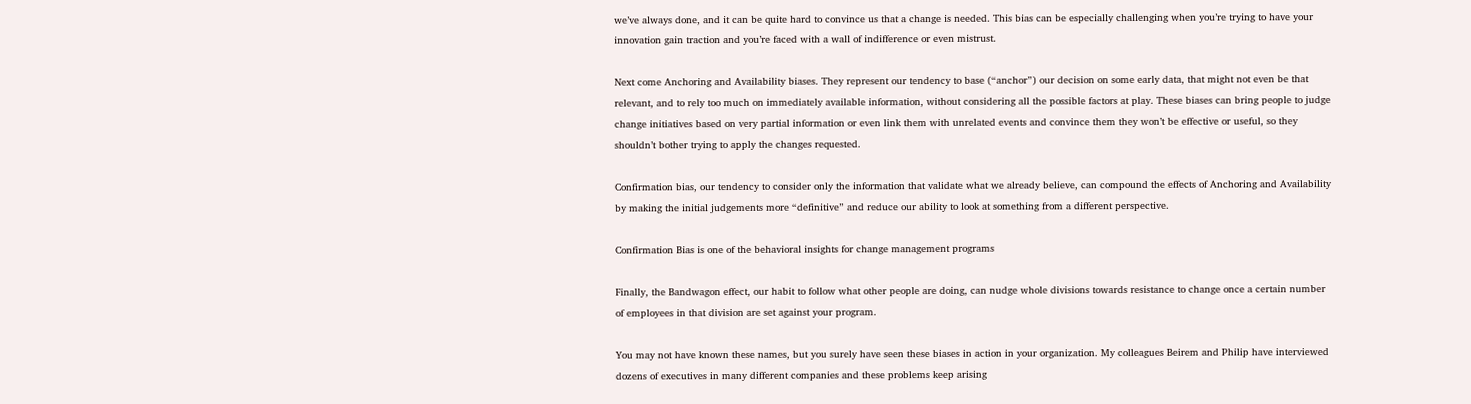we’ve always done, and it can be quite hard to convince us that a change is needed. This bias can be especially challenging when you’re trying to have your innovation gain traction and you’re faced with a wall of indifference or even mistrust.

Next come Anchoring and Availability biases. They represent our tendency to base (“anchor”) our decision on some early data, that might not even be that relevant, and to rely too much on immediately available information, without considering all the possible factors at play. These biases can bring people to judge change initiatives based on very partial information or even link them with unrelated events and convince them they won’t be effective or useful, so they shouldn’t bother trying to apply the changes requested.

Confirmation bias, our tendency to consider only the information that validate what we already believe, can compound the effects of Anchoring and Availability by making the initial judgements more “definitive” and reduce our ability to look at something from a different perspective.

Confirmation Bias is one of the behavioral insights for change management programs

Finally, the Bandwagon effect, our habit to follow what other people are doing, can nudge whole divisions towards resistance to change once a certain number of employees in that division are set against your program.

You may not have known these names, but you surely have seen these biases in action in your organization. My colleagues Beirem and Philip have interviewed dozens of executives in many different companies and these problems keep arising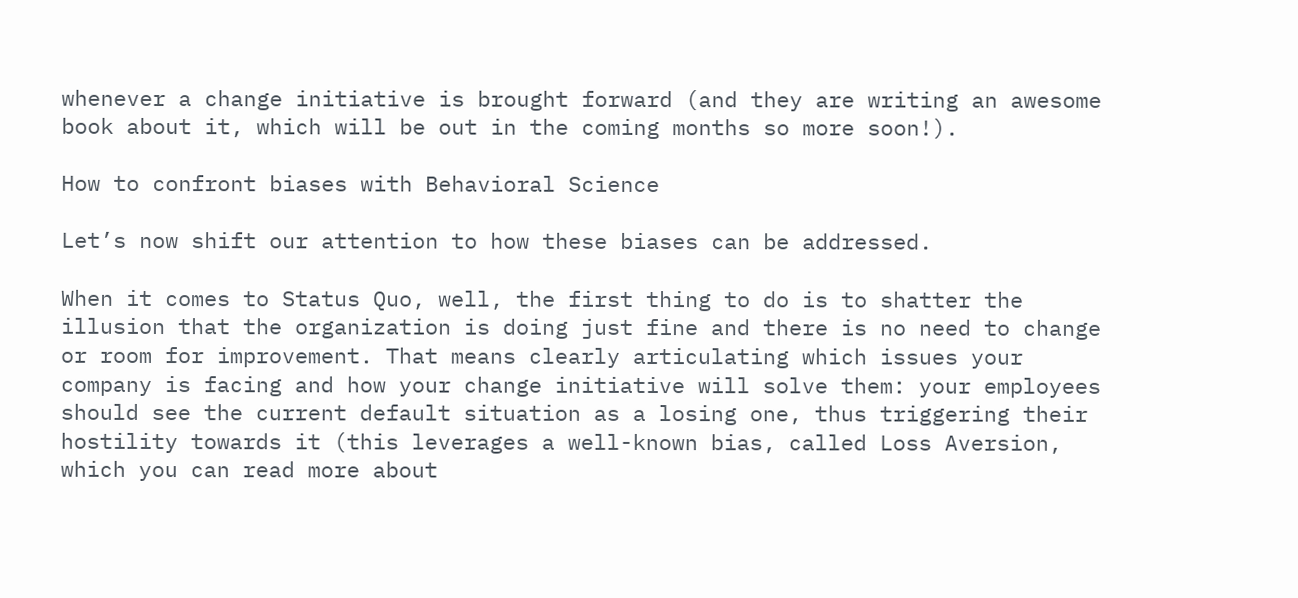whenever a change initiative is brought forward (and they are writing an awesome book about it, which will be out in the coming months so more soon!).

How to confront biases with Behavioral Science

Let’s now shift our attention to how these biases can be addressed.

When it comes to Status Quo, well, the first thing to do is to shatter the illusion that the organization is doing just fine and there is no need to change or room for improvement. That means clearly articulating which issues your company is facing and how your change initiative will solve them: your employees should see the current default situation as a losing one, thus triggering their hostility towards it (this leverages a well-known bias, called Loss Aversion, which you can read more about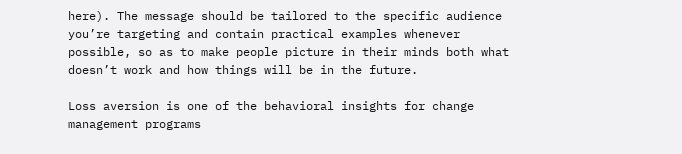here). The message should be tailored to the specific audience you’re targeting and contain practical examples whenever possible, so as to make people picture in their minds both what doesn’t work and how things will be in the future.

Loss aversion is one of the behavioral insights for change management programs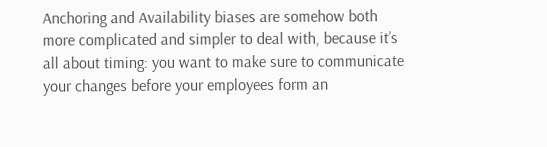Anchoring and Availability biases are somehow both more complicated and simpler to deal with, because it’s all about timing: you want to make sure to communicate your changes before your employees form an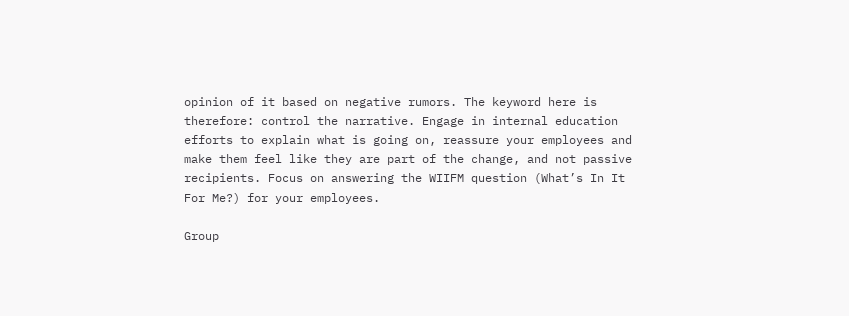opinion of it based on negative rumors. The keyword here is therefore: control the narrative. Engage in internal education efforts to explain what is going on, reassure your employees and make them feel like they are part of the change, and not passive recipients. Focus on answering the WIIFM question (What’s In It For Me?) for your employees.

Group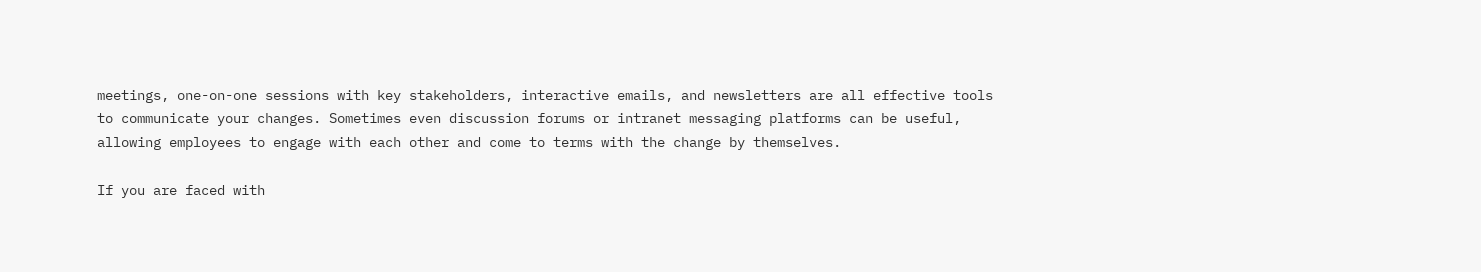meetings, one-on-one sessions with key stakeholders, interactive emails, and newsletters are all effective tools to communicate your changes. Sometimes even discussion forums or intranet messaging platforms can be useful, allowing employees to engage with each other and come to terms with the change by themselves.

If you are faced with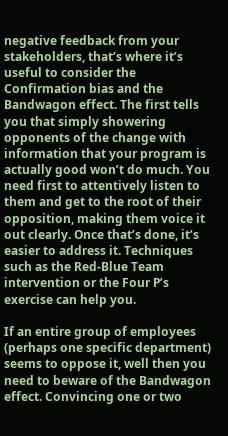negative feedback from your stakeholders, that’s where it’s useful to consider the Confirmation bias and the Bandwagon effect. The first tells you that simply showering opponents of the change with information that your program is actually good won’t do much. You need first to attentively listen to them and get to the root of their opposition, making them voice it out clearly. Once that’s done, it’s easier to address it. Techniques such as the Red-Blue Team intervention or the Four P’s exercise can help you.

If an entire group of employees (perhaps one specific department) seems to oppose it, well then you need to beware of the Bandwagon effect. Convincing one or two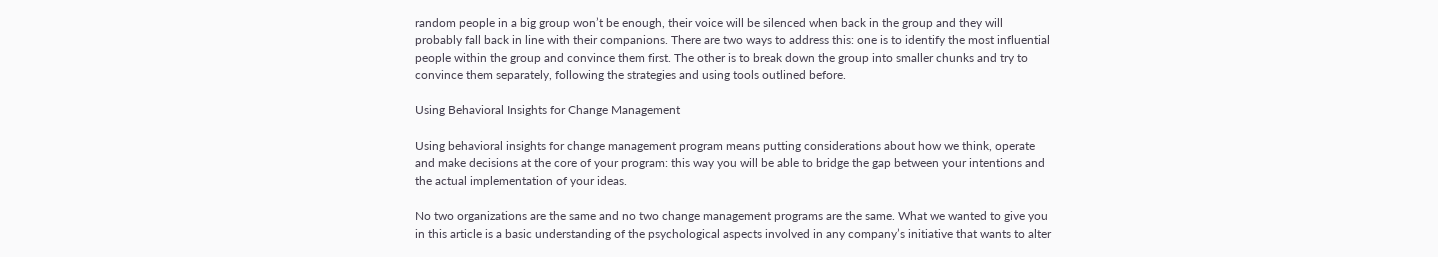random people in a big group won’t be enough, their voice will be silenced when back in the group and they will probably fall back in line with their companions. There are two ways to address this: one is to identify the most influential people within the group and convince them first. The other is to break down the group into smaller chunks and try to convince them separately, following the strategies and using tools outlined before.

Using Behavioral Insights for Change Management

Using behavioral insights for change management program means putting considerations about how we think, operate and make decisions at the core of your program: this way you will be able to bridge the gap between your intentions and the actual implementation of your ideas.

No two organizations are the same and no two change management programs are the same. What we wanted to give you in this article is a basic understanding of the psychological aspects involved in any company’s initiative that wants to alter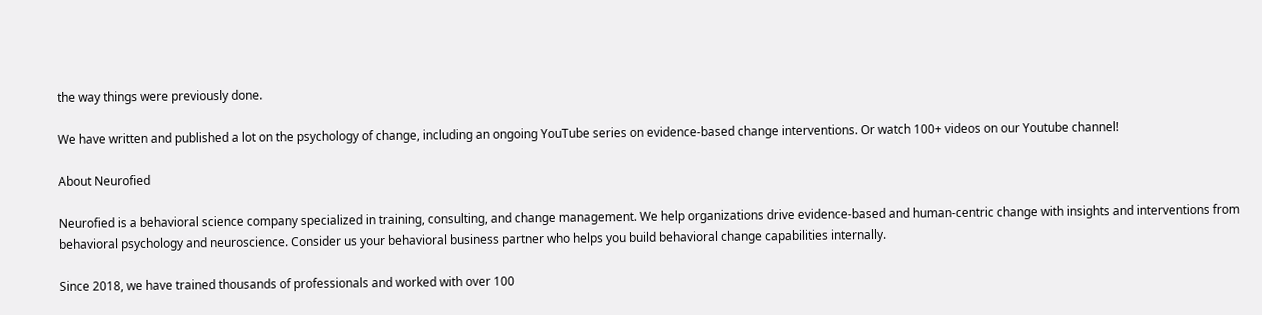the way things were previously done.

We have written and published a lot on the psychology of change, including an ongoing YouTube series on evidence-based change interventions. Or watch 100+ videos on our Youtube channel!

About Neurofied

Neurofied is a behavioral science company specialized in training, consulting, and change management. We help organizations drive evidence-based and human-centric change with insights and interventions from behavioral psychology and neuroscience. Consider us your behavioral business partner who helps you build behavioral change capabilities internally.

Since 2018, we have trained thousands of professionals and worked with over 100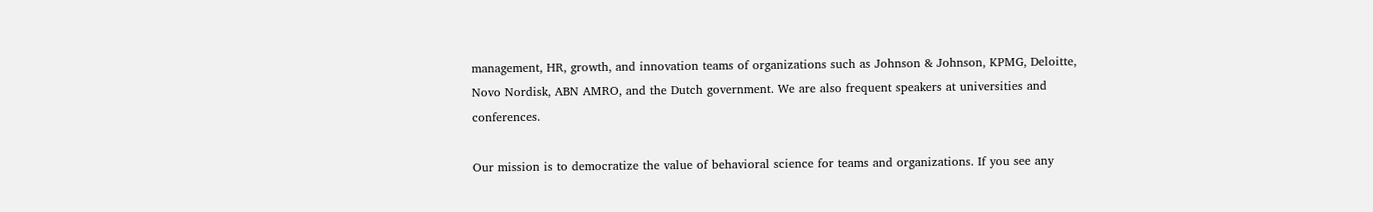management, HR, growth, and innovation teams of organizations such as Johnson & Johnson, KPMG, Deloitte, Novo Nordisk, ABN AMRO, and the Dutch government. We are also frequent speakers at universities and conferences.

Our mission is to democratize the value of behavioral science for teams and organizations. If you see any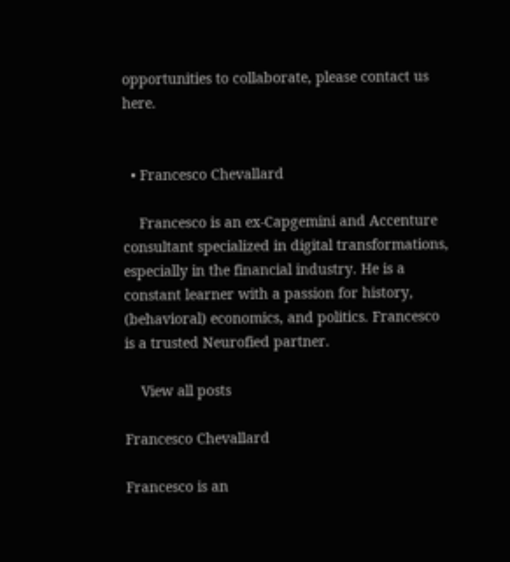opportunities to collaborate, please contact us here.


  • Francesco Chevallard

    Francesco is an ex-Capgemini and Accenture consultant specialized in digital transformations, especially in the financial industry. He is a constant learner with a passion for history, (behavioral) economics, and politics. Francesco is a trusted Neurofied partner.

    View all posts

Francesco Chevallard

Francesco is an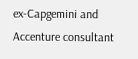ex-Capgemini and Accenture consultant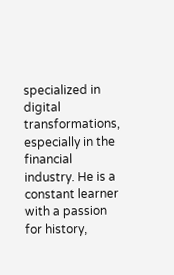specialized in digital transformations, especially in the financial industry. He is a constant learner with a passion for history,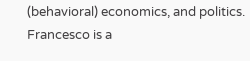(behavioral) economics, and politics. Francesco is a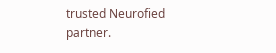trusted Neurofied partner.